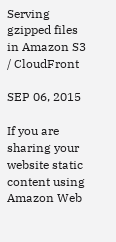Serving gzipped files in Amazon S3 / CloudFront

SEP 06, 2015

If you are sharing your website static content using Amazon Web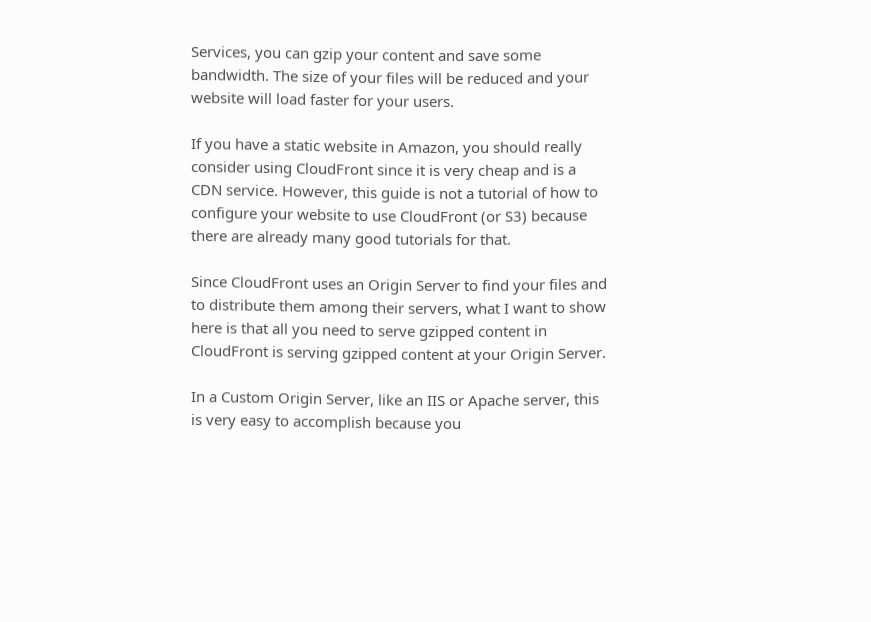Services, you can gzip your content and save some bandwidth. The size of your files will be reduced and your website will load faster for your users.

If you have a static website in Amazon, you should really consider using CloudFront since it is very cheap and is a CDN service. However, this guide is not a tutorial of how to configure your website to use CloudFront (or S3) because there are already many good tutorials for that.

Since CloudFront uses an Origin Server to find your files and to distribute them among their servers, what I want to show here is that all you need to serve gzipped content in CloudFront is serving gzipped content at your Origin Server.

In a Custom Origin Server, like an IIS or Apache server, this is very easy to accomplish because you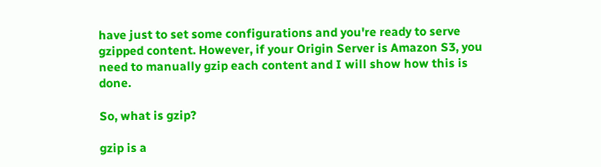have just to set some configurations and you're ready to serve gzipped content. However, if your Origin Server is Amazon S3, you need to manually gzip each content and I will show how this is done.

So, what is gzip?

gzip is a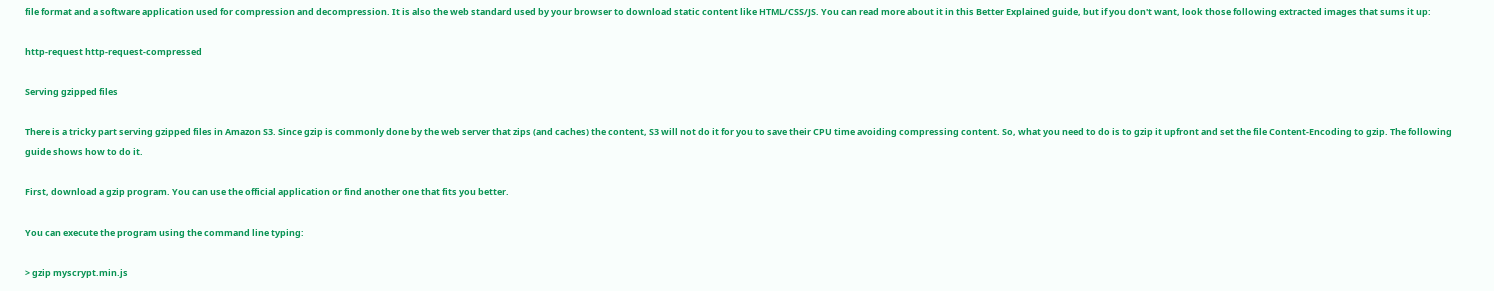file format and a software application used for compression and decompression. It is also the web standard used by your browser to download static content like HTML/CSS/JS. You can read more about it in this Better Explained guide, but if you don't want, look those following extracted images that sums it up:

http-request http-request-compressed

Serving gzipped files

There is a tricky part serving gzipped files in Amazon S3. Since gzip is commonly done by the web server that zips (and caches) the content, S3 will not do it for you to save their CPU time avoiding compressing content. So, what you need to do is to gzip it upfront and set the file Content-Encoding to gzip. The following guide shows how to do it.

First, download a gzip program. You can use the official application or find another one that fits you better.

You can execute the program using the command line typing:

> gzip myscrypt.min.js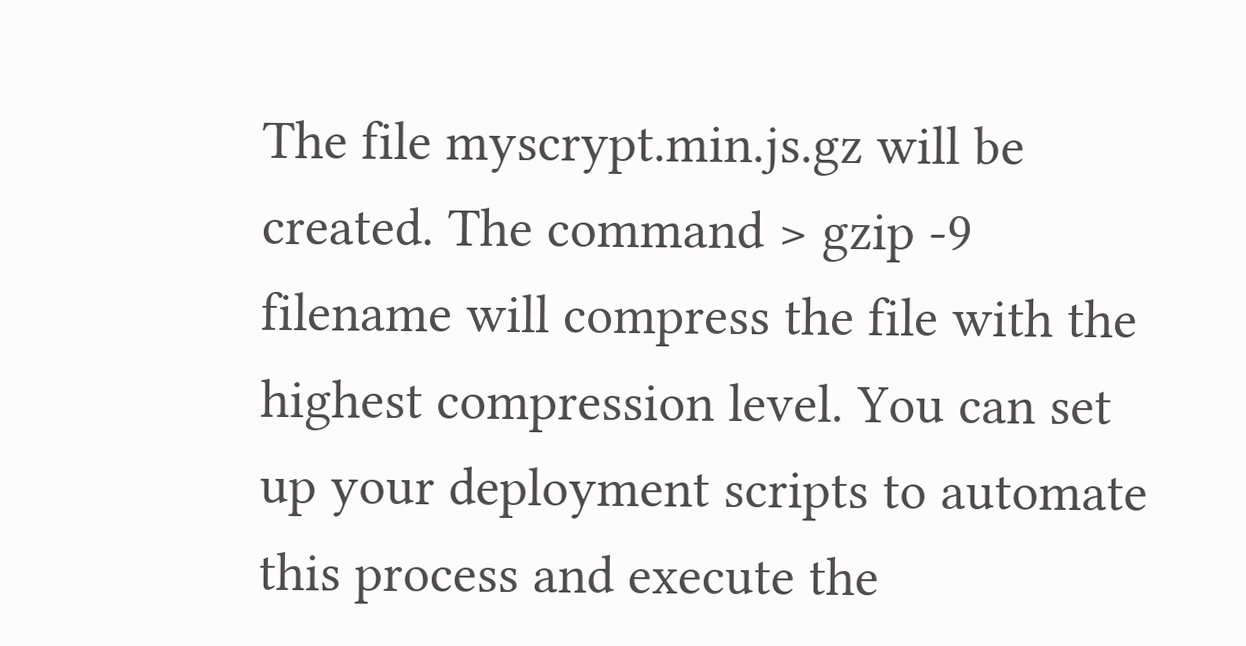The file myscrypt.min.js.gz will be created. The command > gzip -9 filename will compress the file with the highest compression level. You can set up your deployment scripts to automate this process and execute the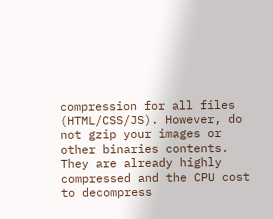compression for all files (HTML/CSS/JS). However, do not gzip your images or other binaries contents. They are already highly compressed and the CPU cost to decompress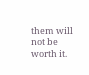them will not be worth it.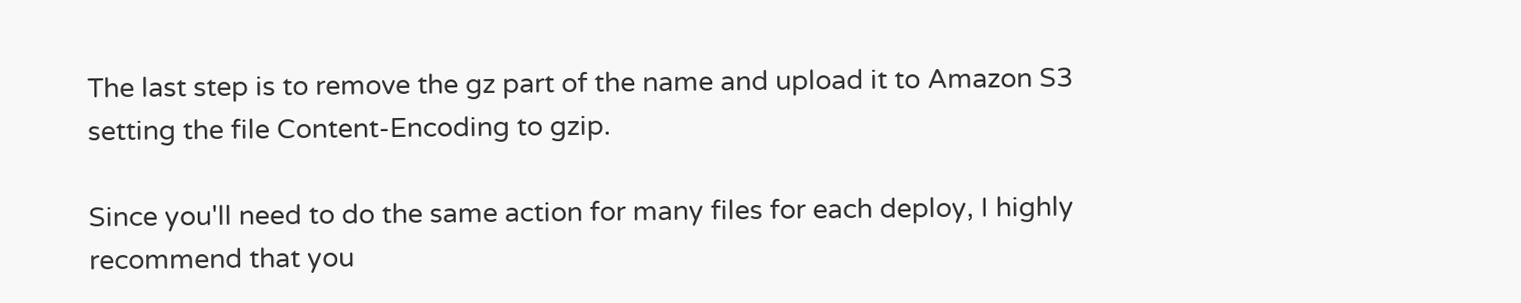The last step is to remove the gz part of the name and upload it to Amazon S3 setting the file Content-Encoding to gzip.

Since you'll need to do the same action for many files for each deploy, I highly recommend that you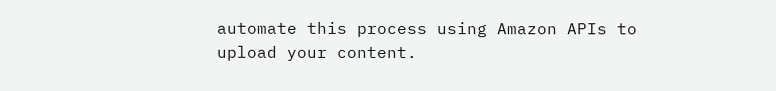automate this process using Amazon APIs to upload your content.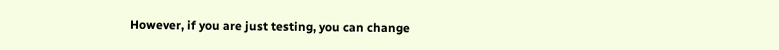However, if you are just testing, you can change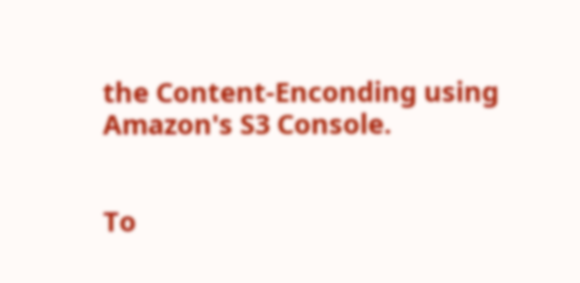the Content-Enconding using Amazon's S3 Console.


To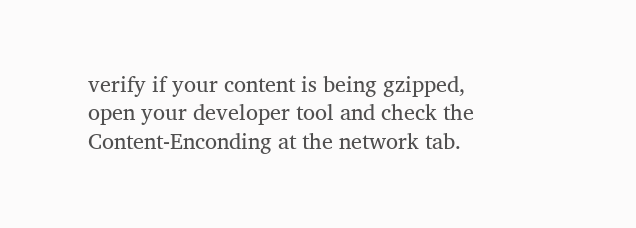verify if your content is being gzipped, open your developer tool and check the Content-Enconding at the network tab.